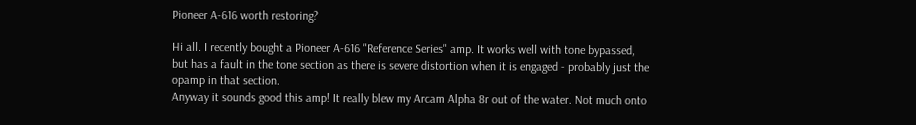Pioneer A-616 worth restoring?

Hi all. I recently bought a Pioneer A-616 "Reference Series" amp. It works well with tone bypassed, but has a fault in the tone section as there is severe distortion when it is engaged - probably just the opamp in that section.
Anyway it sounds good this amp! It really blew my Arcam Alpha 8r out of the water. Not much onto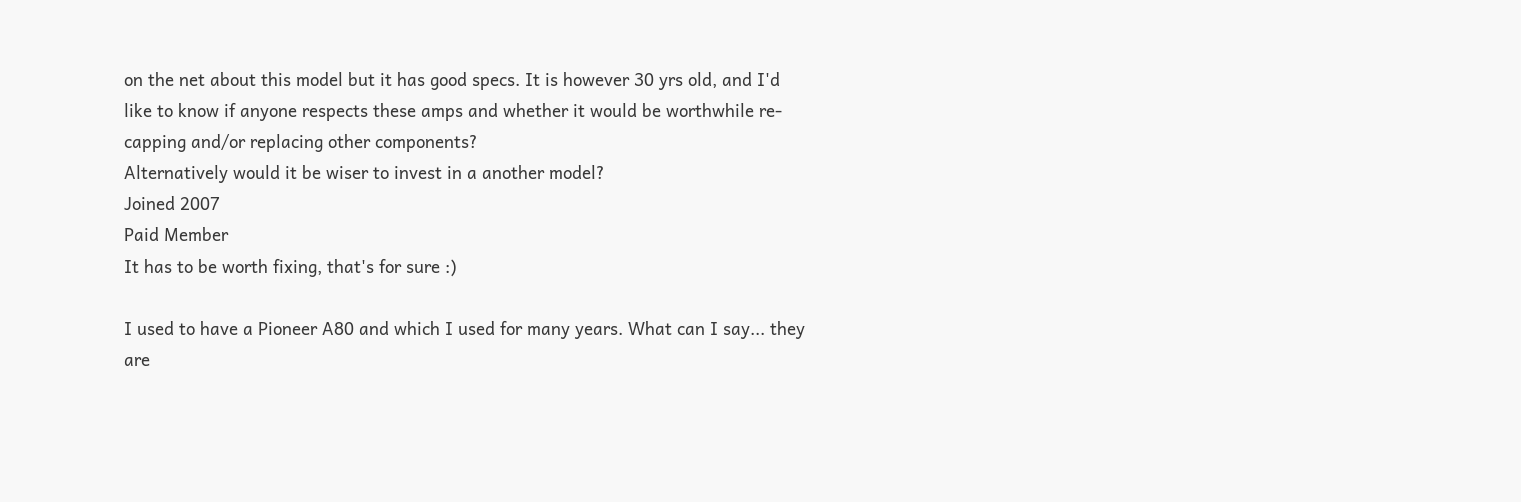on the net about this model but it has good specs. It is however 30 yrs old, and I'd like to know if anyone respects these amps and whether it would be worthwhile re-capping and/or replacing other components?
Alternatively would it be wiser to invest in a another model?
Joined 2007
Paid Member
It has to be worth fixing, that's for sure :)

I used to have a Pioneer A80 and which I used for many years. What can I say... they are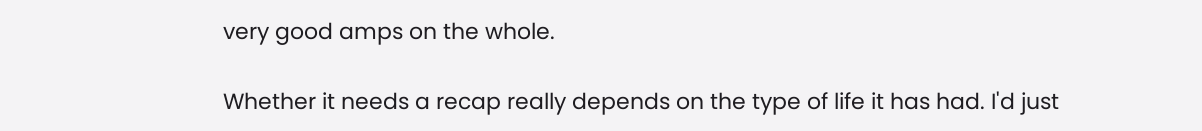very good amps on the whole.

Whether it needs a recap really depends on the type of life it has had. I'd just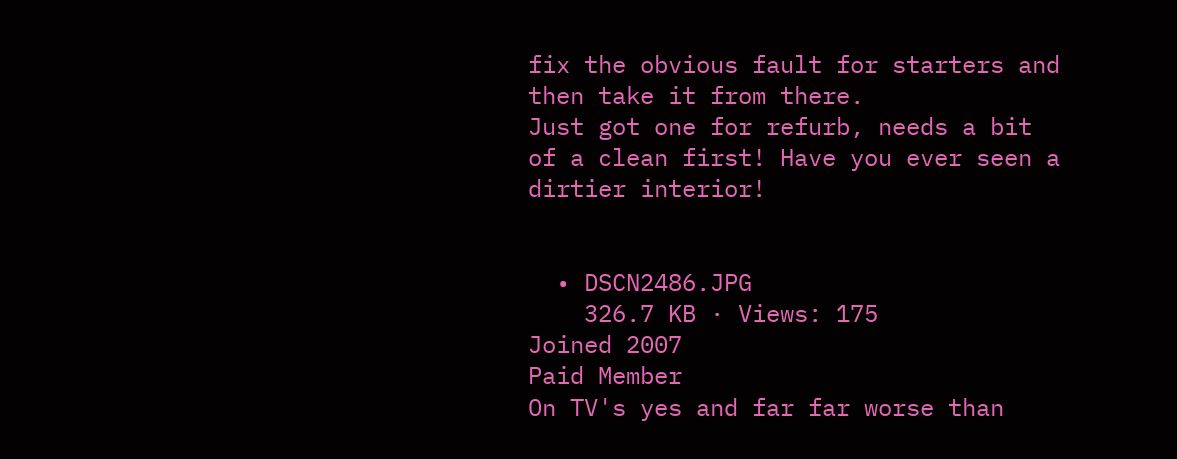fix the obvious fault for starters and then take it from there.
Just got one for refurb, needs a bit of a clean first! Have you ever seen a dirtier interior!


  • DSCN2486.JPG
    326.7 KB · Views: 175
Joined 2007
Paid Member
On TV's yes and far far worse than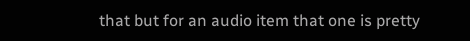that but for an audio item that one is pretty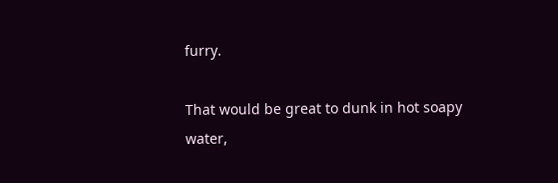furry.

That would be great to dunk in hot soapy water,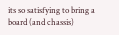its so satisfying to bring a board (and chassis)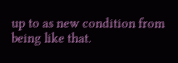up to as new condition from being like that.